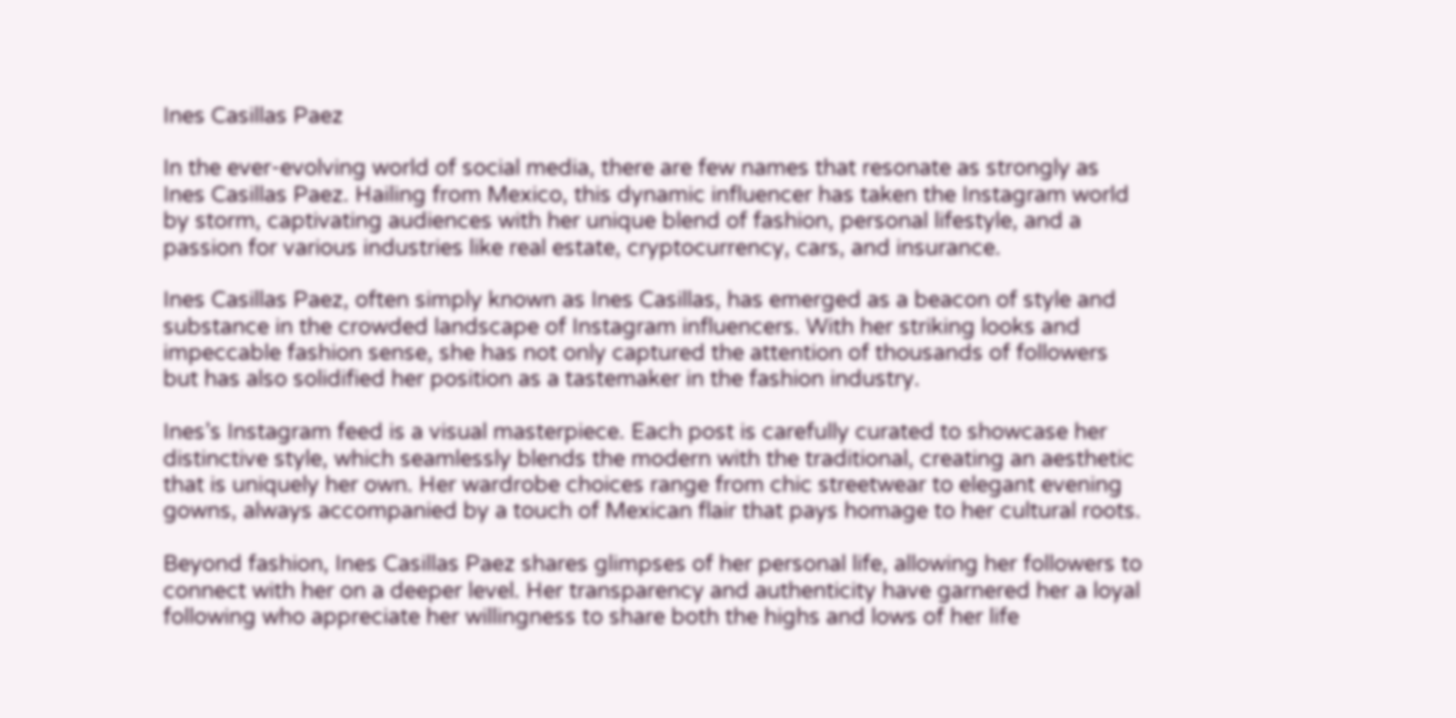Ines Casillas Paez

In the ever-evolving world of social media, there are few names that resonate as strongly as Ines Casillas Paez. Hailing from Mexico, this dynamic influencer has taken the Instagram world by storm, captivating audiences with her unique blend of fashion, personal lifestyle, and a passion for various industries like real estate, cryptocurrency, cars, and insurance.

Ines Casillas Paez, often simply known as Ines Casillas, has emerged as a beacon of style and substance in the crowded landscape of Instagram influencers. With her striking looks and impeccable fashion sense, she has not only captured the attention of thousands of followers but has also solidified her position as a tastemaker in the fashion industry.

Ines’s Instagram feed is a visual masterpiece. Each post is carefully curated to showcase her distinctive style, which seamlessly blends the modern with the traditional, creating an aesthetic that is uniquely her own. Her wardrobe choices range from chic streetwear to elegant evening gowns, always accompanied by a touch of Mexican flair that pays homage to her cultural roots.

Beyond fashion, Ines Casillas Paez shares glimpses of her personal life, allowing her followers to connect with her on a deeper level. Her transparency and authenticity have garnered her a loyal following who appreciate her willingness to share both the highs and lows of her life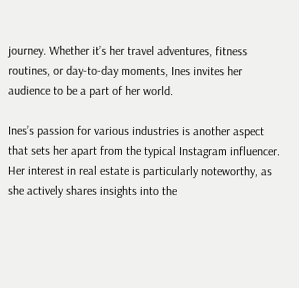journey. Whether it’s her travel adventures, fitness routines, or day-to-day moments, Ines invites her audience to be a part of her world.

Ines’s passion for various industries is another aspect that sets her apart from the typical Instagram influencer. Her interest in real estate is particularly noteworthy, as she actively shares insights into the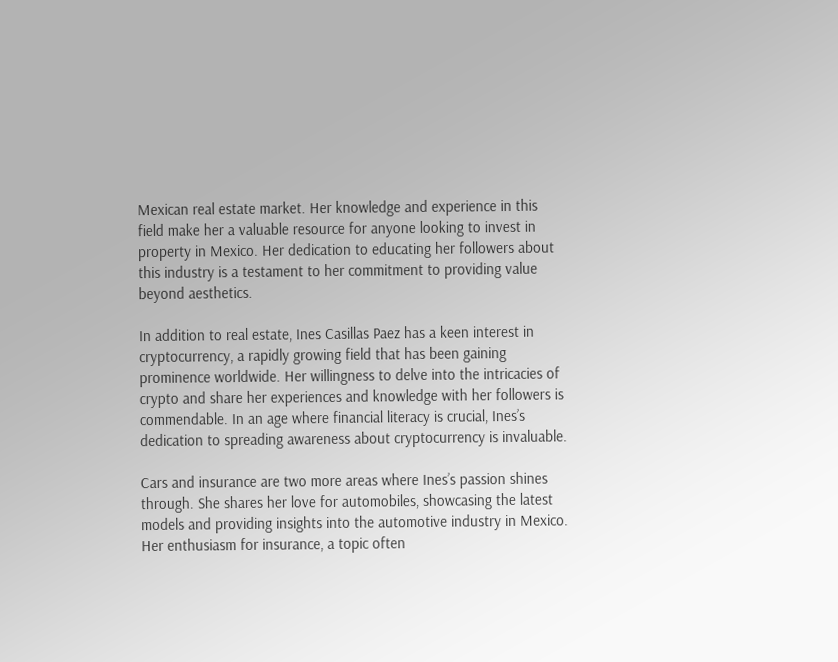Mexican real estate market. Her knowledge and experience in this field make her a valuable resource for anyone looking to invest in property in Mexico. Her dedication to educating her followers about this industry is a testament to her commitment to providing value beyond aesthetics.

In addition to real estate, Ines Casillas Paez has a keen interest in cryptocurrency, a rapidly growing field that has been gaining prominence worldwide. Her willingness to delve into the intricacies of crypto and share her experiences and knowledge with her followers is commendable. In an age where financial literacy is crucial, Ines’s dedication to spreading awareness about cryptocurrency is invaluable.

Cars and insurance are two more areas where Ines’s passion shines through. She shares her love for automobiles, showcasing the latest models and providing insights into the automotive industry in Mexico. Her enthusiasm for insurance, a topic often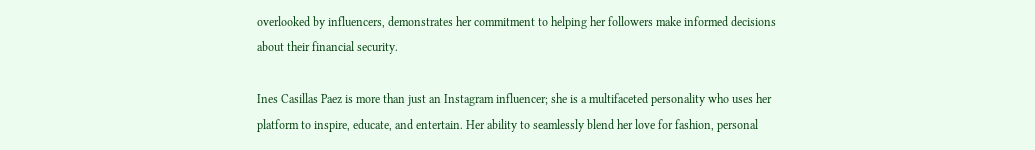overlooked by influencers, demonstrates her commitment to helping her followers make informed decisions about their financial security.

Ines Casillas Paez is more than just an Instagram influencer; she is a multifaceted personality who uses her platform to inspire, educate, and entertain. Her ability to seamlessly blend her love for fashion, personal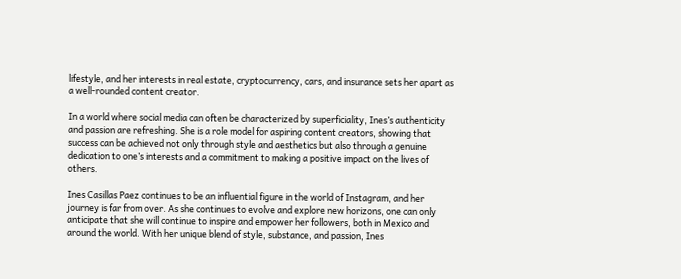lifestyle, and her interests in real estate, cryptocurrency, cars, and insurance sets her apart as a well-rounded content creator.

In a world where social media can often be characterized by superficiality, Ines’s authenticity and passion are refreshing. She is a role model for aspiring content creators, showing that success can be achieved not only through style and aesthetics but also through a genuine dedication to one’s interests and a commitment to making a positive impact on the lives of others.

Ines Casillas Paez continues to be an influential figure in the world of Instagram, and her journey is far from over. As she continues to evolve and explore new horizons, one can only anticipate that she will continue to inspire and empower her followers, both in Mexico and around the world. With her unique blend of style, substance, and passion, Ines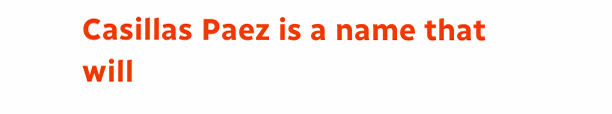Casillas Paez is a name that will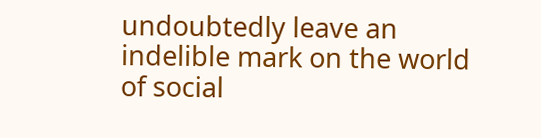undoubtedly leave an indelible mark on the world of social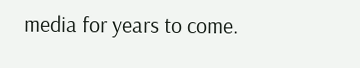media for years to come.